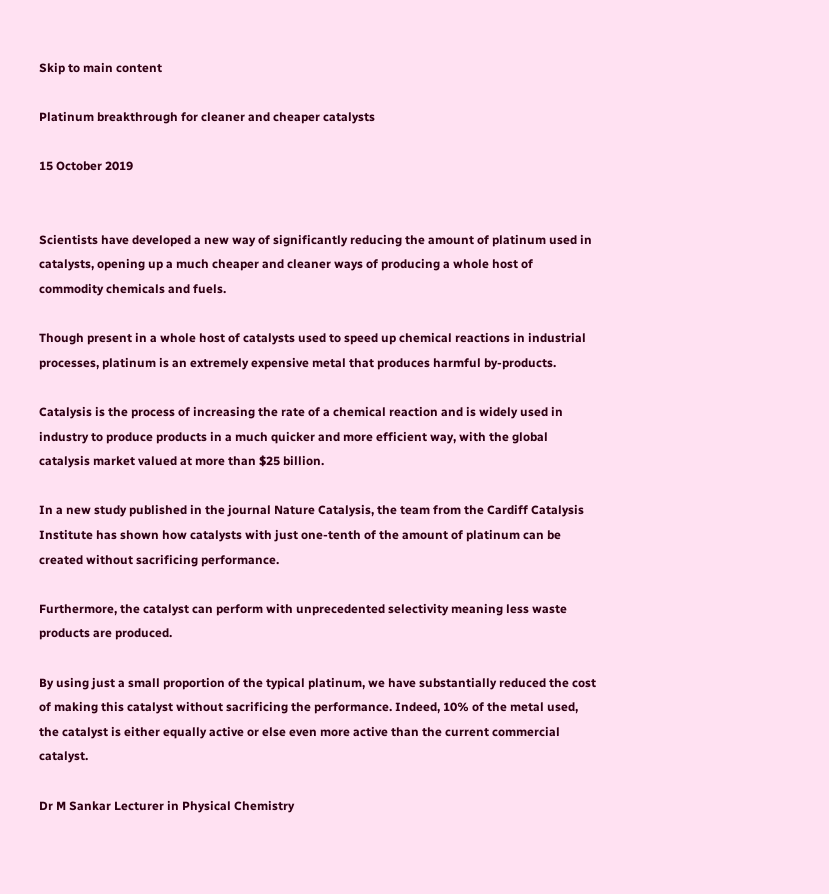Skip to main content

Platinum breakthrough for cleaner and cheaper catalysts

15 October 2019


Scientists have developed a new way of significantly reducing the amount of platinum used in catalysts, opening up a much cheaper and cleaner ways of producing a whole host of commodity chemicals and fuels.

Though present in a whole host of catalysts used to speed up chemical reactions in industrial processes, platinum is an extremely expensive metal that produces harmful by-products.

Catalysis is the process of increasing the rate of a chemical reaction and is widely used in industry to produce products in a much quicker and more efficient way, with the global catalysis market valued at more than $25 billion.

In a new study published in the journal Nature Catalysis, the team from the Cardiff Catalysis Institute has shown how catalysts with just one-tenth of the amount of platinum can be created without sacrificing performance.

Furthermore, the catalyst can perform with unprecedented selectivity meaning less waste products are produced.

By using just a small proportion of the typical platinum, we have substantially reduced the cost of making this catalyst without sacrificing the performance. Indeed, 10% of the metal used, the catalyst is either equally active or else even more active than the current commercial catalyst.

Dr M Sankar Lecturer in Physical Chemistry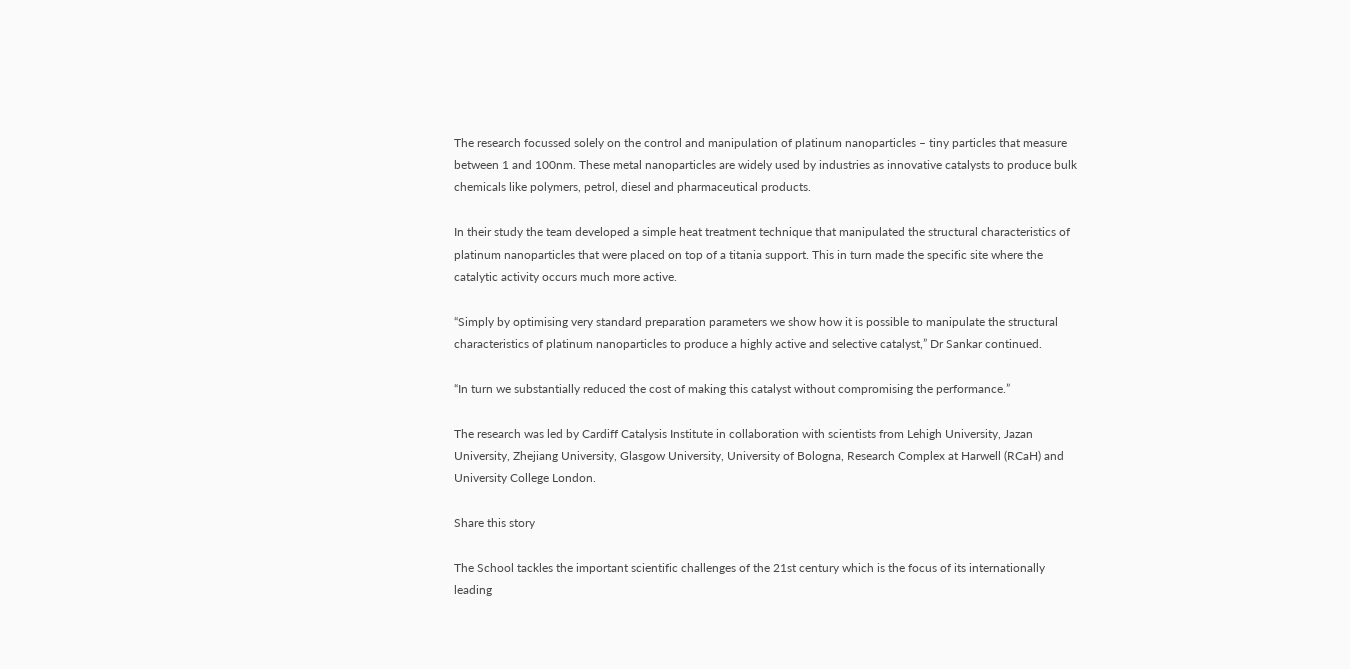The research focussed solely on the control and manipulation of platinum nanoparticles – tiny particles that measure between 1 and 100nm. These metal nanoparticles are widely used by industries as innovative catalysts to produce bulk chemicals like polymers, petrol, diesel and pharmaceutical products.

In their study the team developed a simple heat treatment technique that manipulated the structural characteristics of platinum nanoparticles that were placed on top of a titania support. This in turn made the specific site where the catalytic activity occurs much more active.

“Simply by optimising very standard preparation parameters we show how it is possible to manipulate the structural characteristics of platinum nanoparticles to produce a highly active and selective catalyst,” Dr Sankar continued.

“In turn we substantially reduced the cost of making this catalyst without compromising the performance.”

The research was led by Cardiff Catalysis Institute in collaboration with scientists from Lehigh University, Jazan University, Zhejiang University, Glasgow University, University of Bologna, Research Complex at Harwell (RCaH) and University College London.

Share this story

The School tackles the important scientific challenges of the 21st century which is the focus of its internationally leading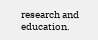research and education.